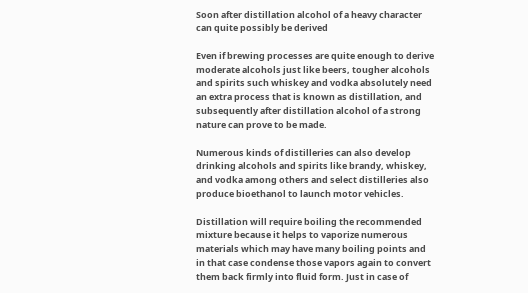Soon after distillation alcohol of a heavy character can quite possibly be derived

Even if brewing processes are quite enough to derive moderate alcohols just like beers, tougher alcohols and spirits such whiskey and vodka absolutely need an extra process that is known as distillation, and subsequently after distillation alcohol of a strong nature can prove to be made.

Numerous kinds of distilleries can also develop drinking alcohols and spirits like brandy, whiskey, and vodka among others and select distilleries also produce bioethanol to launch motor vehicles.

Distillation will require boiling the recommended mixture because it helps to vaporize numerous materials which may have many boiling points and in that case condense those vapors again to convert them back firmly into fluid form. Just in case of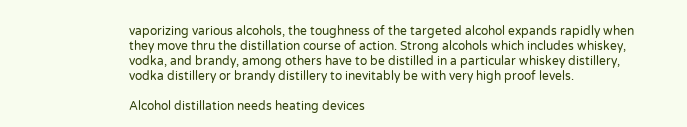vaporizing various alcohols, the toughness of the targeted alcohol expands rapidly when they move thru the distillation course of action. Strong alcohols which includes whiskey, vodka, and brandy, among others have to be distilled in a particular whiskey distillery, vodka distillery or brandy distillery to inevitably be with very high proof levels.

Alcohol distillation needs heating devices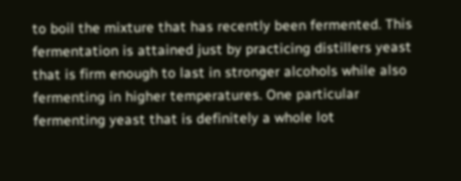to boil the mixture that has recently been fermented. This fermentation is attained just by practicing distillers yeast that is firm enough to last in stronger alcohols while also fermenting in higher temperatures. One particular fermenting yeast that is definitely a whole lot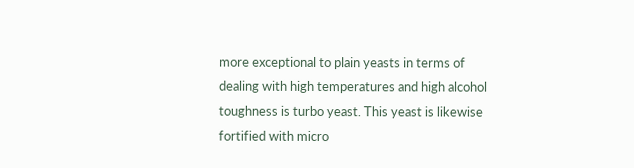more exceptional to plain yeasts in terms of dealing with high temperatures and high alcohol toughness is turbo yeast. This yeast is likewise fortified with micro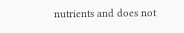nutrients and does not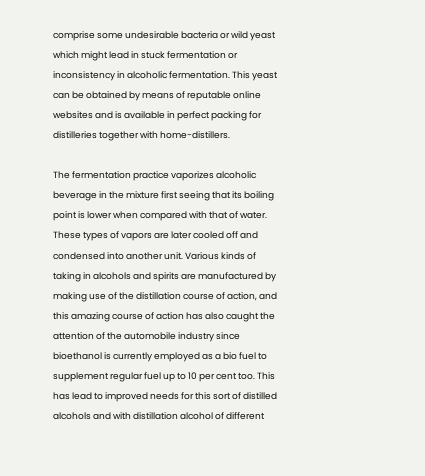comprise some undesirable bacteria or wild yeast which might lead in stuck fermentation or inconsistency in alcoholic fermentation. This yeast can be obtained by means of reputable online websites and is available in perfect packing for distilleries together with home-distillers.

The fermentation practice vaporizes alcoholic beverage in the mixture first seeing that its boiling point is lower when compared with that of water. These types of vapors are later cooled off and condensed into another unit. Various kinds of taking in alcohols and spirits are manufactured by making use of the distillation course of action, and this amazing course of action has also caught the attention of the automobile industry since bioethanol is currently employed as a bio fuel to supplement regular fuel up to 10 per cent too. This has lead to improved needs for this sort of distilled alcohols and with distillation alcohol of different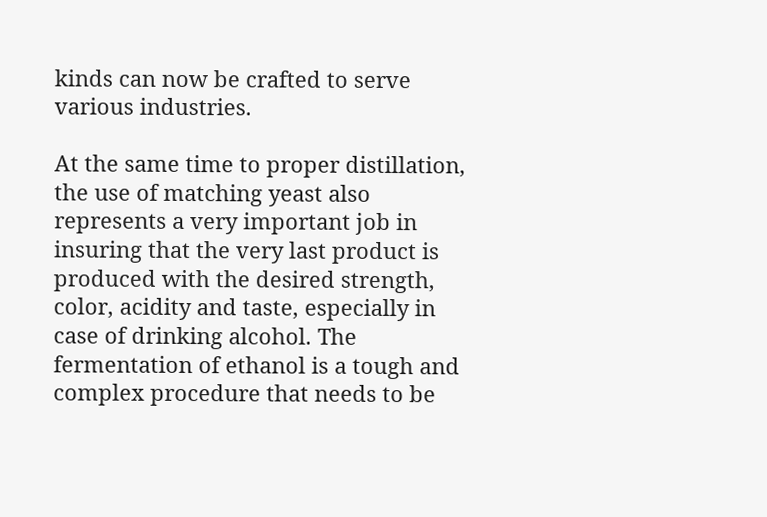kinds can now be crafted to serve various industries.

At the same time to proper distillation, the use of matching yeast also represents a very important job in insuring that the very last product is produced with the desired strength, color, acidity and taste, especially in case of drinking alcohol. The fermentation of ethanol is a tough and complex procedure that needs to be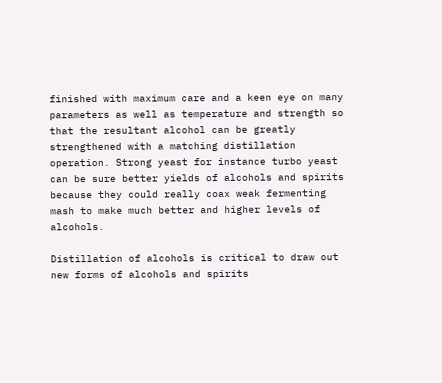finished with maximum care and a keen eye on many parameters as well as temperature and strength so that the resultant alcohol can be greatly strengthened with a matching distillation operation. Strong yeast for instance turbo yeast can be sure better yields of alcohols and spirits because they could really coax weak fermenting mash to make much better and higher levels of alcohols.

Distillation of alcohols is critical to draw out new forms of alcohols and spirits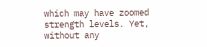which may have zoomed strength levels. Yet, without any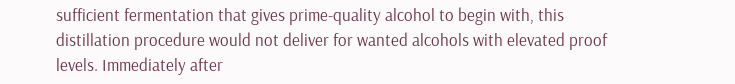sufficient fermentation that gives prime-quality alcohol to begin with, this distillation procedure would not deliver for wanted alcohols with elevated proof levels. Immediately after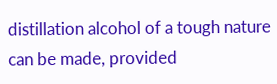distillation alcohol of a tough nature can be made, provided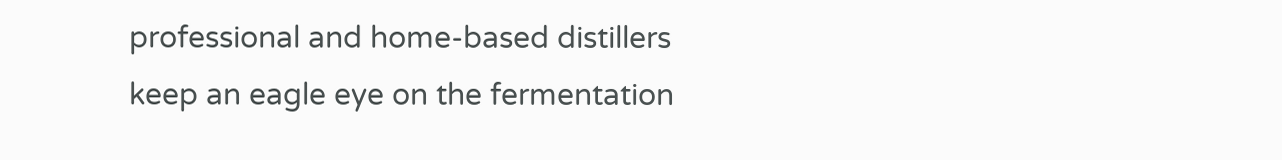professional and home-based distillers keep an eagle eye on the fermentation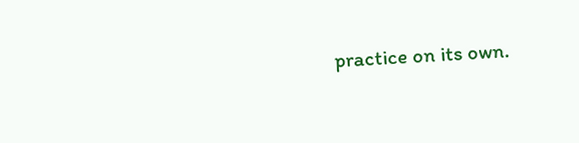practice on its own.